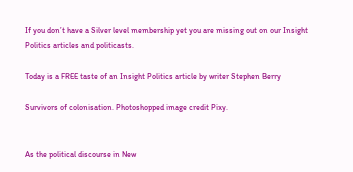If you don’t have a Silver level membership yet you are missing out on our Insight Politics articles and politicasts.

Today is a FREE taste of an Insight Politics article by writer Stephen Berry

Survivors of colonisation. Photoshopped image credit Pixy.


As the political discourse in New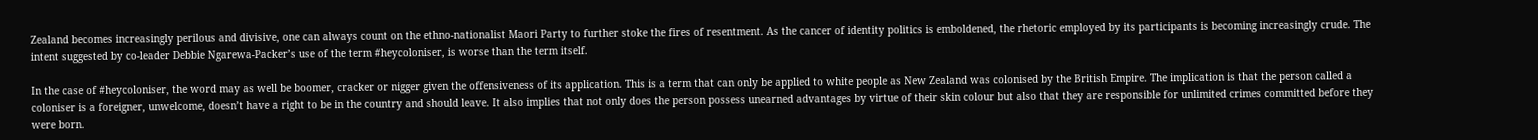Zealand becomes increasingly perilous and divisive, one can always count on the ethno-nationalist Maori Party to further stoke the fires of resentment. As the cancer of identity politics is emboldened, the rhetoric employed by its participants is becoming increasingly crude. The intent suggested by co-leader Debbie Ngarewa-Packer’s use of the term #heycoloniser, is worse than the term itself.

In the case of #heycoloniser, the word may as well be boomer, cracker or nigger given the offensiveness of its application. This is a term that can only be applied to white people as New Zealand was colonised by the British Empire. The implication is that the person called a coloniser is a foreigner, unwelcome, doesn’t have a right to be in the country and should leave. It also implies that not only does the person possess unearned advantages by virtue of their skin colour but also that they are responsible for unlimited crimes committed before they were born.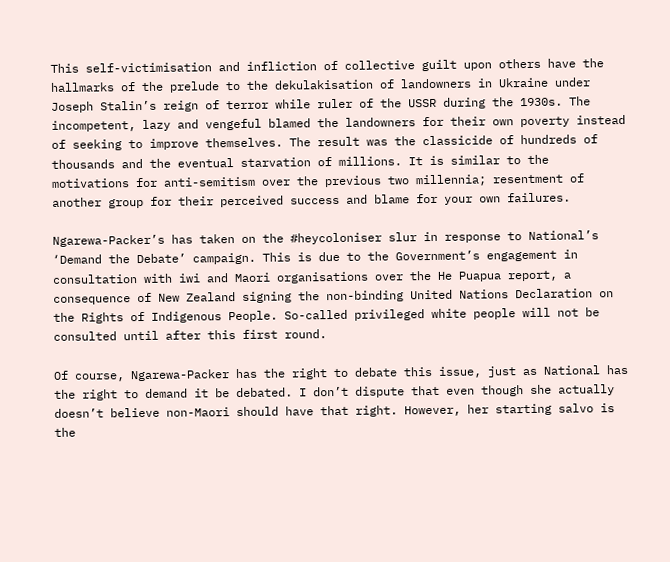This self-victimisation and infliction of collective guilt upon others have the hallmarks of the prelude to the dekulakisation of landowners in Ukraine under Joseph Stalin’s reign of terror while ruler of the USSR during the 1930s. The incompetent, lazy and vengeful blamed the landowners for their own poverty instead of seeking to improve themselves. The result was the classicide of hundreds of thousands and the eventual starvation of millions. It is similar to the motivations for anti-semitism over the previous two millennia; resentment of another group for their perceived success and blame for your own failures.

Ngarewa-Packer’s has taken on the #heycoloniser slur in response to National’s ‘Demand the Debate’ campaign. This is due to the Government’s engagement in consultation with iwi and Maori organisations over the He Puapua report, a consequence of New Zealand signing the non-binding United Nations Declaration on the Rights of Indigenous People. So-called privileged white people will not be consulted until after this first round.

Of course, Ngarewa-Packer has the right to debate this issue, just as National has the right to demand it be debated. I don’t dispute that even though she actually doesn’t believe non-Maori should have that right. However, her starting salvo is the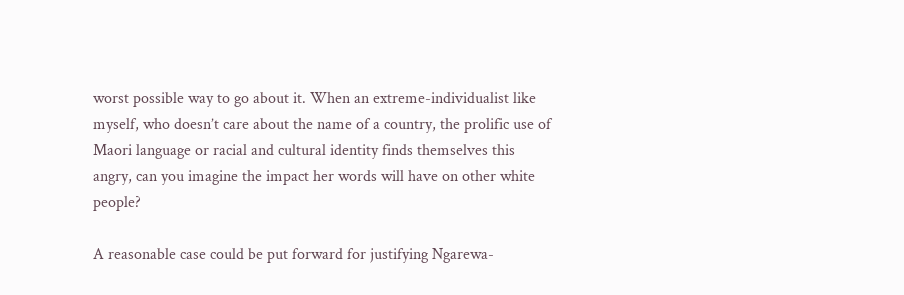worst possible way to go about it. When an extreme-individualist like myself, who doesn’t care about the name of a country, the prolific use of Maori language or racial and cultural identity finds themselves this angry, can you imagine the impact her words will have on other white people?

A reasonable case could be put forward for justifying Ngarewa-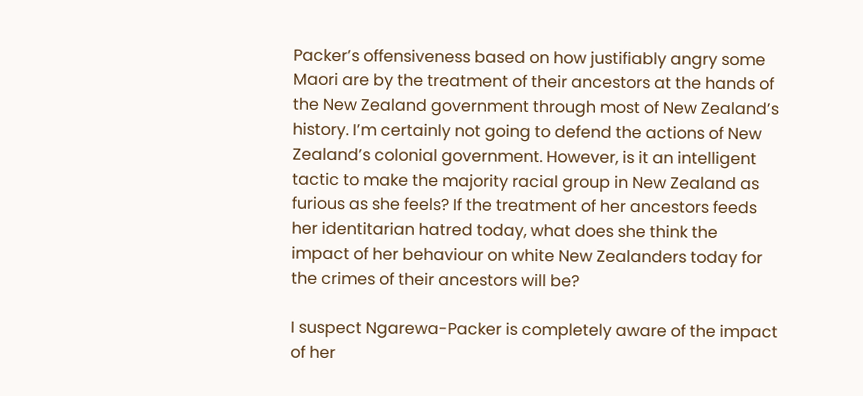Packer’s offensiveness based on how justifiably angry some Maori are by the treatment of their ancestors at the hands of the New Zealand government through most of New Zealand’s history. I’m certainly not going to defend the actions of New Zealand’s colonial government. However, is it an intelligent tactic to make the majority racial group in New Zealand as furious as she feels? If the treatment of her ancestors feeds her identitarian hatred today, what does she think the impact of her behaviour on white New Zealanders today for the crimes of their ancestors will be?

I suspect Ngarewa-Packer is completely aware of the impact of her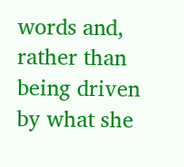words and, rather than being driven by what she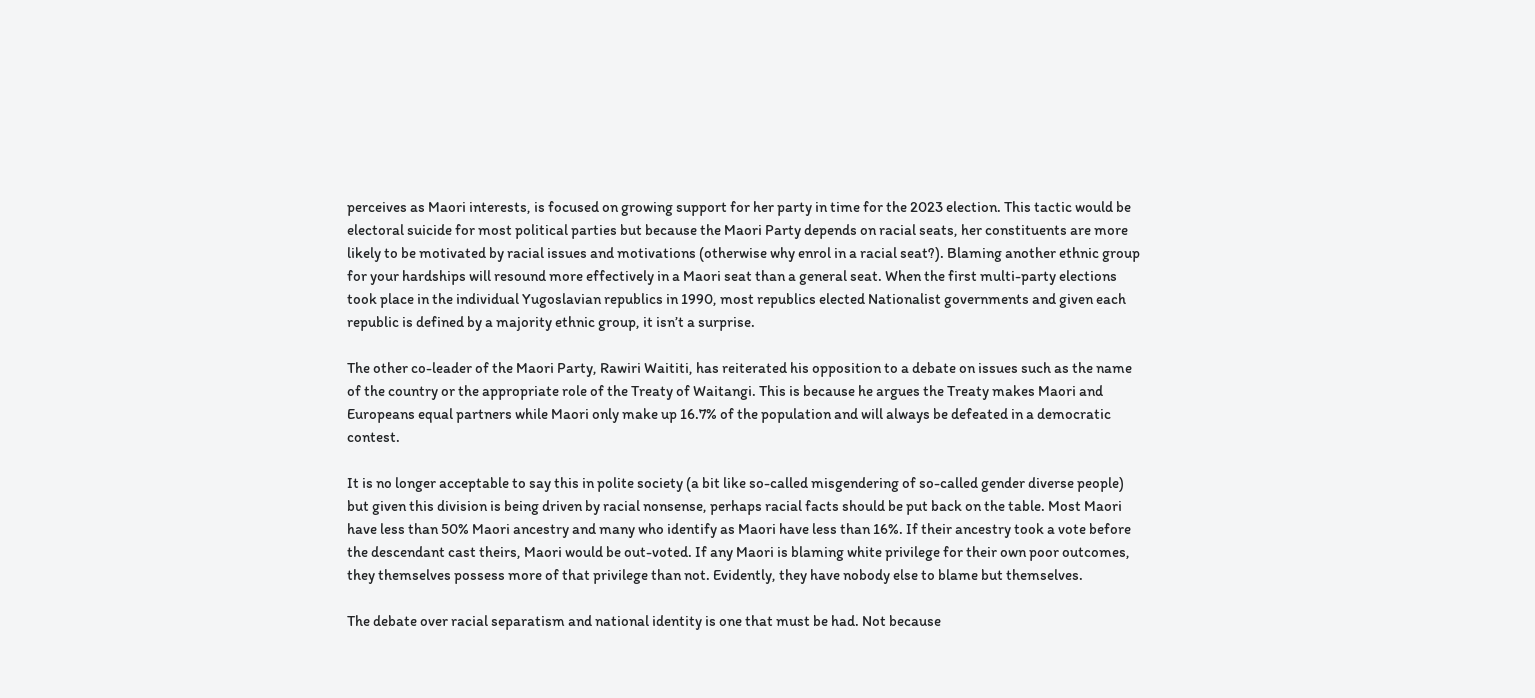perceives as Maori interests, is focused on growing support for her party in time for the 2023 election. This tactic would be electoral suicide for most political parties but because the Maori Party depends on racial seats, her constituents are more likely to be motivated by racial issues and motivations (otherwise why enrol in a racial seat?). Blaming another ethnic group for your hardships will resound more effectively in a Maori seat than a general seat. When the first multi-party elections took place in the individual Yugoslavian republics in 1990, most republics elected Nationalist governments and given each republic is defined by a majority ethnic group, it isn’t a surprise.

The other co-leader of the Maori Party, Rawiri Waititi, has reiterated his opposition to a debate on issues such as the name of the country or the appropriate role of the Treaty of Waitangi. This is because he argues the Treaty makes Maori and Europeans equal partners while Maori only make up 16.7% of the population and will always be defeated in a democratic contest.

It is no longer acceptable to say this in polite society (a bit like so-called misgendering of so-called gender diverse people) but given this division is being driven by racial nonsense, perhaps racial facts should be put back on the table. Most Maori have less than 50% Maori ancestry and many who identify as Maori have less than 16%. If their ancestry took a vote before the descendant cast theirs, Maori would be out-voted. If any Maori is blaming white privilege for their own poor outcomes, they themselves possess more of that privilege than not. Evidently, they have nobody else to blame but themselves.

The debate over racial separatism and national identity is one that must be had. Not because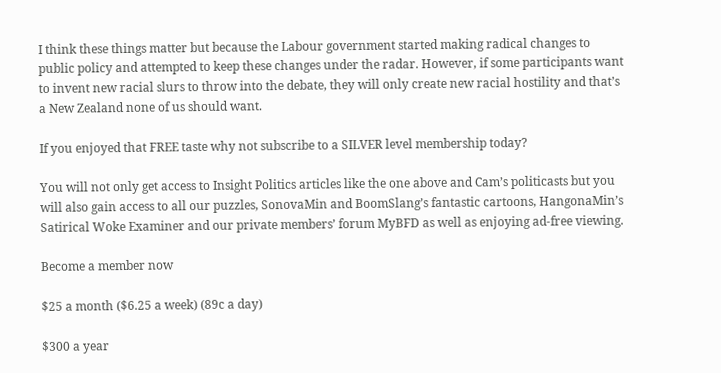I think these things matter but because the Labour government started making radical changes to public policy and attempted to keep these changes under the radar. However, if some participants want to invent new racial slurs to throw into the debate, they will only create new racial hostility and that’s a New Zealand none of us should want.

If you enjoyed that FREE taste why not subscribe to a SILVER level membership today?

You will not only get access to Insight Politics articles like the one above and Cam’s politicasts but you will also gain access to all our puzzles, SonovaMin and BoomSlang’s fantastic cartoons, HangonaMin’s Satirical Woke Examiner and our private members’ forum MyBFD as well as enjoying ad-free viewing.

Become a member now

$25 a month ($6.25 a week) (89c a day)

$300 a year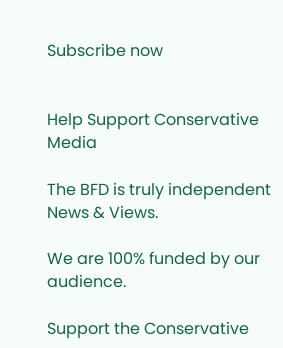Subscribe now


Help Support Conservative Media

The BFD is truly independent News & Views.

We are 100% funded by our audience.

Support the Conservative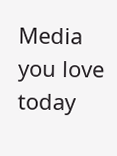Media you love today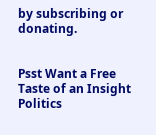by subscribing or donating.


Psst Want a Free Taste of an Insight Politics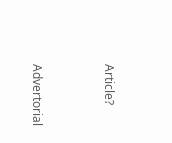Article?


Advertorial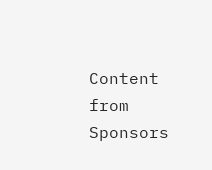Content from Sponsors